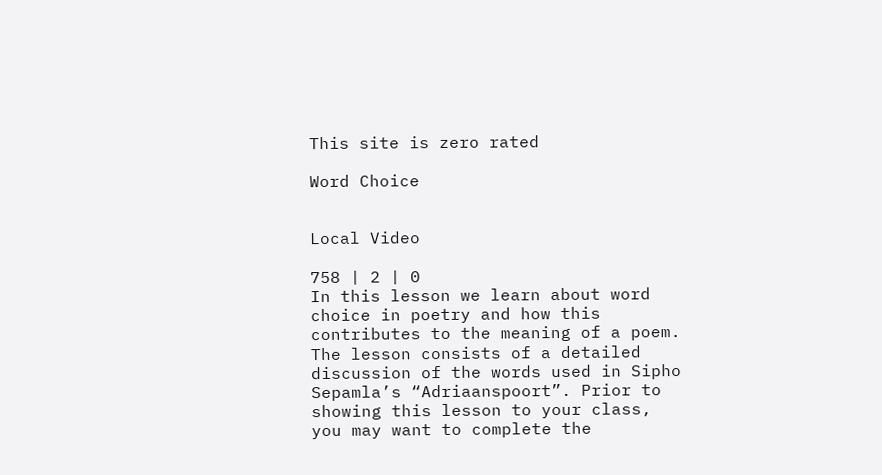This site is zero rated

Word Choice


Local Video

758 | 2 | 0
In this lesson we learn about word choice in poetry and how this contributes to the meaning of a poem. The lesson consists of a detailed discussion of the words used in Sipho Sepamla’s “Adriaanspoort”. Prior to showing this lesson to your class, you may want to complete the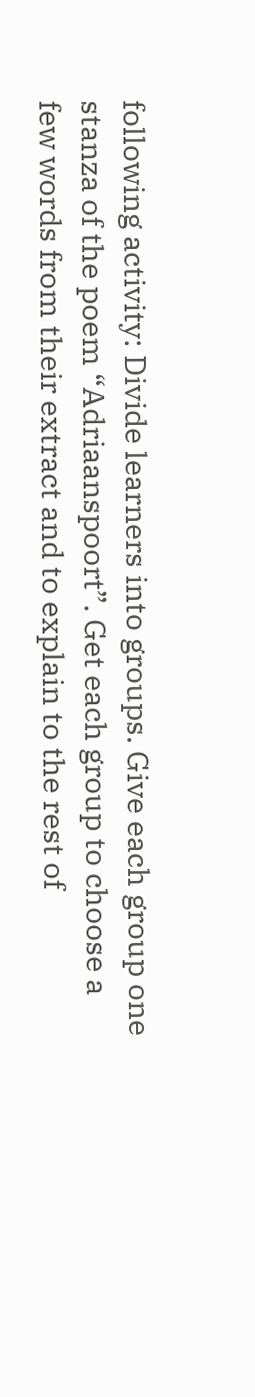following activity: Divide learners into groups. Give each group one stanza of the poem “Adriaanspoort”. Get each group to choose a few words from their extract and to explain to the rest of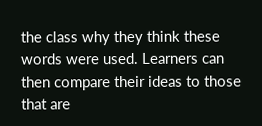the class why they think these words were used. Learners can then compare their ideas to those that are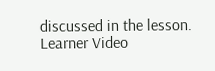discussed in the lesson.
Learner Video